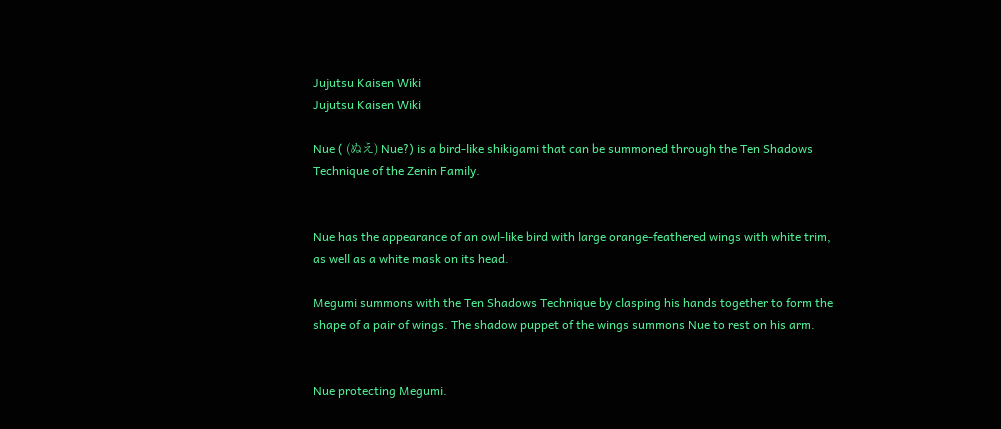Jujutsu Kaisen Wiki
Jujutsu Kaisen Wiki

Nue ( (ぬえ) Nue?) is a bird-like shikigami that can be summoned through the Ten Shadows Technique of the Zenin Family.


Nue has the appearance of an owl-like bird with large orange-feathered wings with white trim, as well as a white mask on its head.

Megumi summons with the Ten Shadows Technique by clasping his hands together to form the shape of a pair of wings. The shadow puppet of the wings summons Nue to rest on his arm.


Nue protecting Megumi.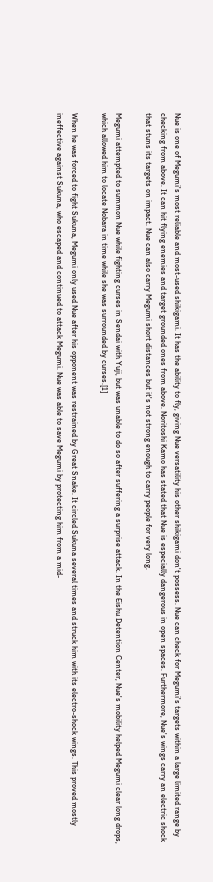Nue is one of Megumi's most reliable and most-used shikigami. It has the ability to fly, giving Nue versatility his other shikigami don't possess. Nue can check for Megumi's targets within a large limited range by checking from above. It can hit flying enemies and target grounded ones from above. Noritoshi Kamo has stated that Nue is especially dangerous in open spaces. Furthermore, Nue's wings carry an electric shock that stuns its targets on impact. Nue can also carry Megumi short distances but it's not strong enough to carry people for very long.

Megumi attempted to summon Nue while fighting curses in Sendai with Yuji, but was unable to do so after suffering a surprise attack. In the Eishu Detention Center, Nue's mobility helped Megumi clear long drops, which allowed him to locate Nobara in time while she was surrounded by curses.[1]

When he was forced to fight Sukuna, Megumi only used Nue after his opponent was restrained by Great Snake. It circled Sukuna several times and struck him with its electro-shock wings. This proved mostly ineffective against Sukuna, who escaped and continued to attack Megumi. Nue was able to save Megumi by protecting him from a mid-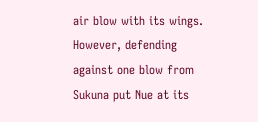air blow with its wings. However, defending against one blow from Sukuna put Nue at its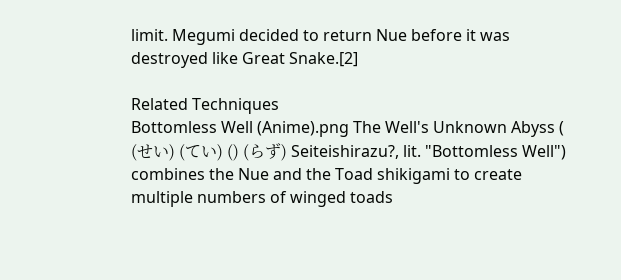limit. Megumi decided to return Nue before it was destroyed like Great Snake.[2]

Related Techniques
Bottomless Well (Anime).png The Well's Unknown Abyss ( (せい) (てい) () (らず) Seiteishirazu?, lit. "Bottomless Well") combines the Nue and the Toad shikigami to create multiple numbers of winged toads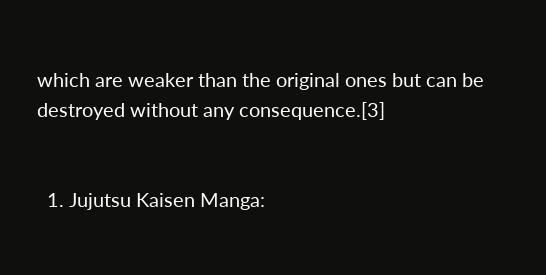which are weaker than the original ones but can be destroyed without any consequence.[3]


  1. Jujutsu Kaisen Manga: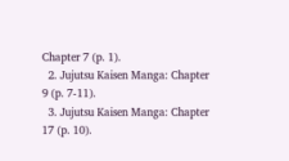Chapter 7 (p. 1).
  2. Jujutsu Kaisen Manga: Chapter 9 (p. 7-11).
  3. Jujutsu Kaisen Manga: Chapter 17 (p. 10).